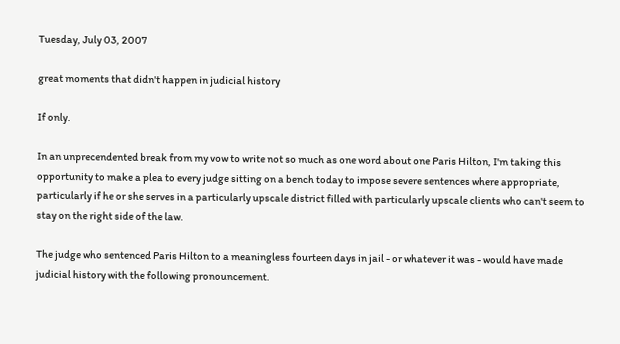Tuesday, July 03, 2007

great moments that didn't happen in judicial history

If only.

In an unprecendented break from my vow to write not so much as one word about one Paris Hilton, I'm taking this opportunity to make a plea to every judge sitting on a bench today to impose severe sentences where appropriate, particularly if he or she serves in a particularly upscale district filled with particularly upscale clients who can't seem to stay on the right side of the law.

The judge who sentenced Paris Hilton to a meaningless fourteen days in jail - or whatever it was - would have made judicial history with the following pronouncement.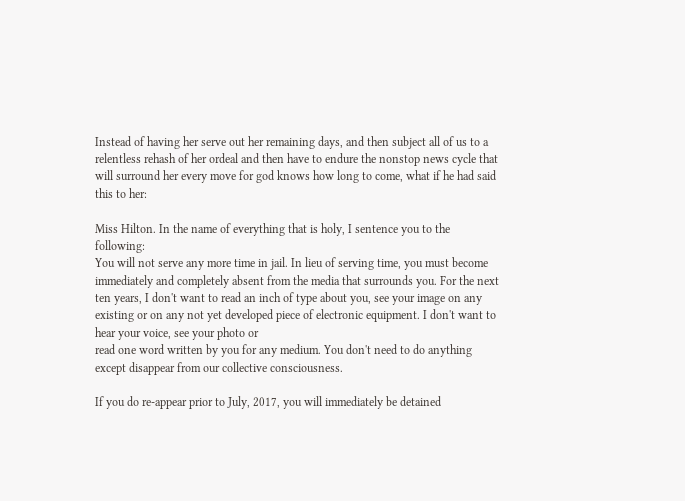Instead of having her serve out her remaining days, and then subject all of us to a relentless rehash of her ordeal and then have to endure the nonstop news cycle that will surround her every move for god knows how long to come, what if he had said this to her:

Miss Hilton. In the name of everything that is holy, I sentence you to the following:
You will not serve any more time in jail. In lieu of serving time, you must become immediately and completely absent from the media that surrounds you. For the next ten years, I don't want to read an inch of type about you, see your image on any existing or on any not yet developed piece of electronic equipment. I don't want to hear your voice, see your photo or
read one word written by you for any medium. You don't need to do anything except disappear from our collective consciousness.

If you do re-appear prior to July, 2017, you will immediately be detained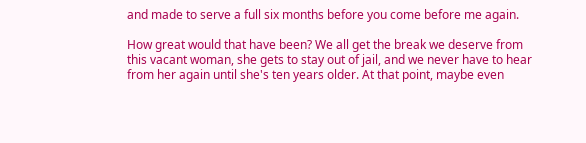and made to serve a full six months before you come before me again.

How great would that have been? We all get the break we deserve from this vacant woman, she gets to stay out of jail, and we never have to hear from her again until she's ten years older. At that point, maybe even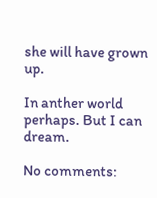she will have grown up.

In anther world perhaps. But I can dream.

No comments: